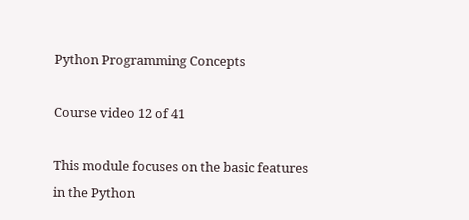Python Programming Concepts

Course video 12 of 41

This module focuses on the basic features in the Python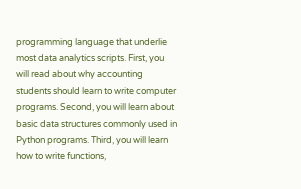programming language that underlie most data analytics scripts. First, you will read about why accounting students should learn to write computer programs. Second, you will learn about basic data structures commonly used in Python programs. Third, you will learn how to write functions,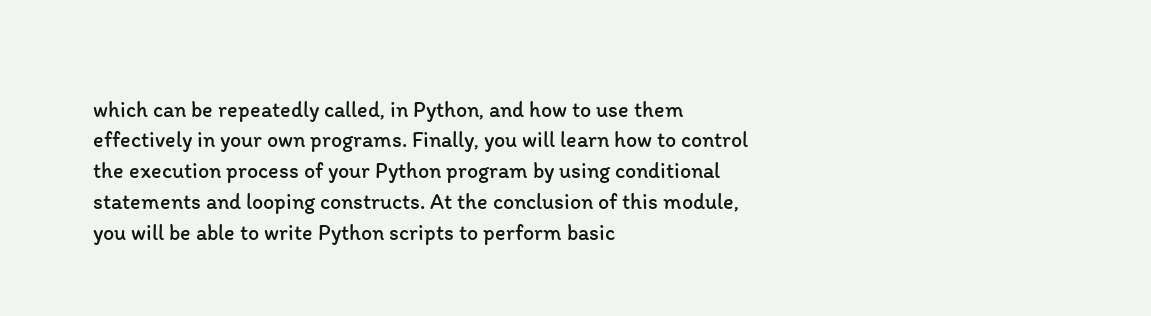which can be repeatedly called, in Python, and how to use them effectively in your own programs. Finally, you will learn how to control the execution process of your Python program by using conditional statements and looping constructs. At the conclusion of this module, you will be able to write Python scripts to perform basic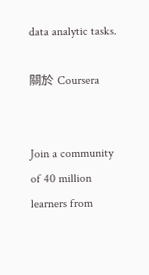data analytic tasks.

關於 Coursera


Join a community of 40 million learners from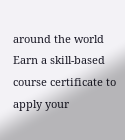around the world
Earn a skill-based course certificate to apply your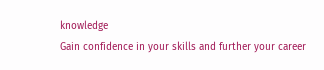knowledge
Gain confidence in your skills and further your career